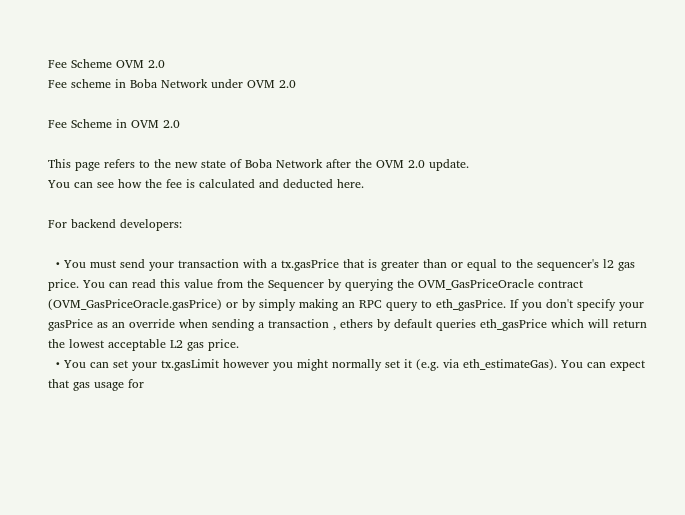Fee Scheme OVM 2.0
Fee scheme in Boba Network under OVM 2.0

Fee Scheme in OVM 2.0

This page refers to the new state of Boba Network after the OVM 2.0 update.
You can see how the fee is calculated and deducted here.

For backend developers:

  • You must send your transaction with a tx.gasPrice that is greater than or equal to the sequencer's l2 gas price. You can read this value from the Sequencer by querying the OVM_GasPriceOracle contract (OVM_GasPriceOracle.gasPrice) or by simply making an RPC query to eth_gasPrice. If you don't specify your gasPrice as an override when sending a transaction , ethers by default queries eth_gasPrice which will return the lowest acceptable L2 gas price.
  • You can set your tx.gasLimit however you might normally set it (e.g. via eth_estimateGas). You can expect that gas usage for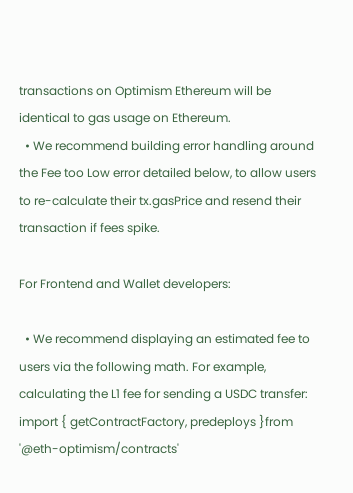transactions on Optimism Ethereum will be identical to gas usage on Ethereum.
  • We recommend building error handling around the Fee too Low error detailed below, to allow users to re-calculate their tx.gasPrice and resend their transaction if fees spike.

For Frontend and Wallet developers:

  • We recommend displaying an estimated fee to users via the following math. For example, calculating the L1 fee for sending a USDC transfer:
import { getContractFactory, predeploys }from '@eth-optimism/contracts'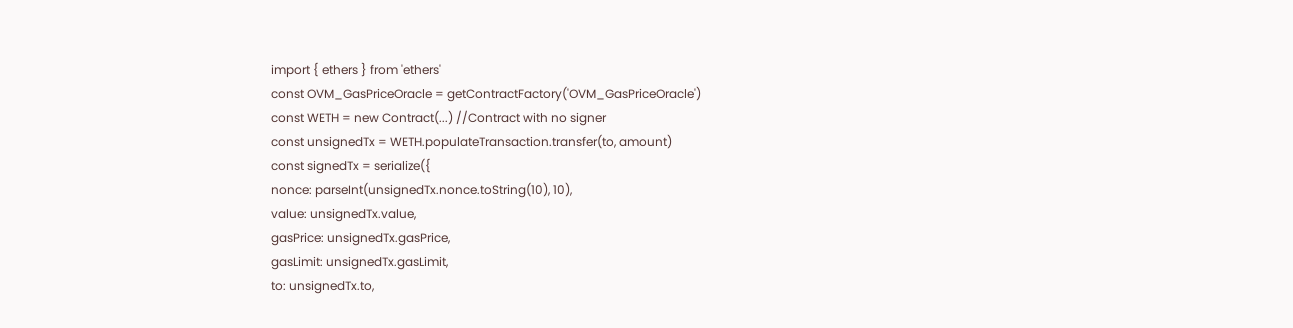import { ethers } from 'ethers'
const OVM_GasPriceOracle = getContractFactory('OVM_GasPriceOracle')
const WETH = new Contract(...) //Contract with no signer
const unsignedTx = WETH.populateTransaction.transfer(to, amount)
const signedTx = serialize({
nonce: parseInt(unsignedTx.nonce.toString(10), 10),
value: unsignedTx.value,
gasPrice: unsignedTx.gasPrice,
gasLimit: unsignedTx.gasLimit,
to: unsignedTx.to,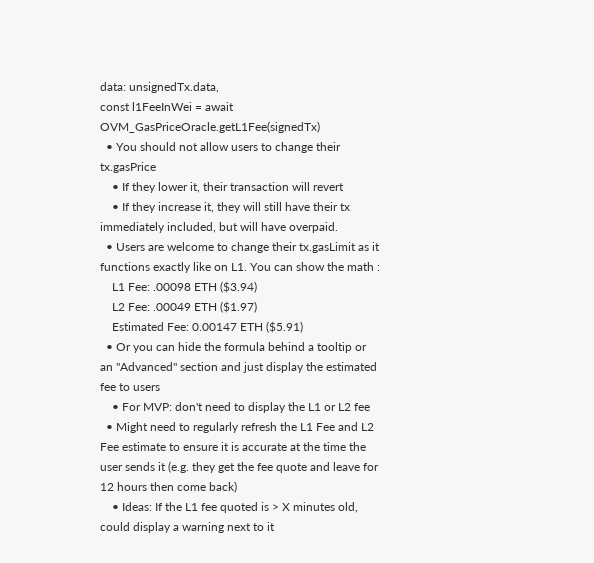data: unsignedTx.data,
const l1FeeInWei = await OVM_GasPriceOracle.getL1Fee(signedTx)
  • You should not allow users to change their tx.gasPrice
    • If they lower it, their transaction will revert
    • If they increase it, they will still have their tx immediately included, but will have overpaid.
  • Users are welcome to change their tx.gasLimit as it functions exactly like on L1. You can show the math :
    L1 Fee: .00098 ETH ($3.94)
    L2 Fee: .00049 ETH ($1.97)
    Estimated Fee: 0.00147 ETH ($5.91)
  • Or you can hide the formula behind a tooltip or an "Advanced" section and just display the estimated fee to users
    • For MVP: don't need to display the L1 or L2 fee
  • Might need to regularly refresh the L1 Fee and L2 Fee estimate to ensure it is accurate at the time the user sends it (e.g. they get the fee quote and leave for 12 hours then come back)
    • Ideas: If the L1 fee quoted is > X minutes old, could display a warning next to it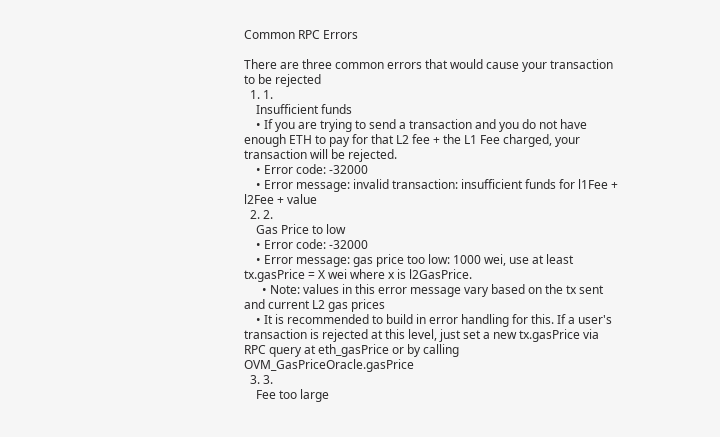Common RPC Errors

There are three common errors that would cause your transaction to be rejected
  1. 1.
    Insufficient funds
    • If you are trying to send a transaction and you do not have enough ETH to pay for that L2 fee + the L1 Fee charged, your transaction will be rejected.
    • Error code: -32000
    • Error message: invalid transaction: insufficient funds for l1Fee + l2Fee + value
  2. 2.
    Gas Price to low
    • Error code: -32000
    • Error message: gas price too low: 1000 wei, use at least tx.gasPrice = X wei where x is l2GasPrice.
      • Note: values in this error message vary based on the tx sent and current L2 gas prices
    • It is recommended to build in error handling for this. If a user's transaction is rejected at this level, just set a new tx.gasPrice via RPC query at eth_gasPrice or by calling OVM_GasPriceOracle.gasPrice
  3. 3.
    Fee too large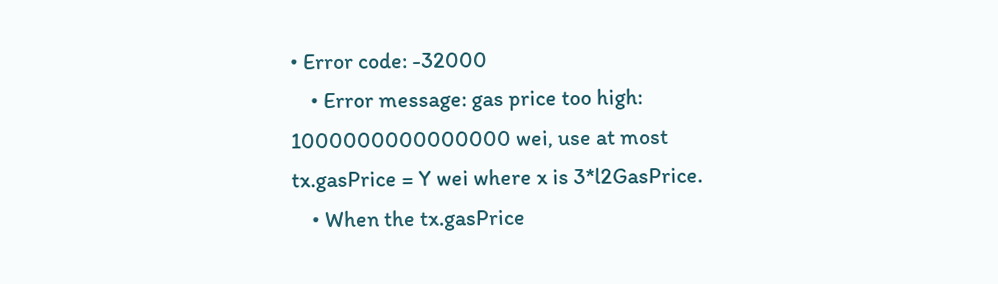• Error code: -32000
    • Error message: gas price too high: 1000000000000000 wei, use at most tx.gasPrice = Y wei where x is 3*l2GasPrice.
    • When the tx.gasPrice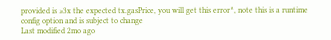provided is ≥3x the expected tx.gasPrice, you will get this error^, note this is a runtime config option and is subject to change
Last modified 2mo ago